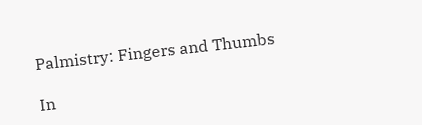Palmistry: Fingers and Thumbs

In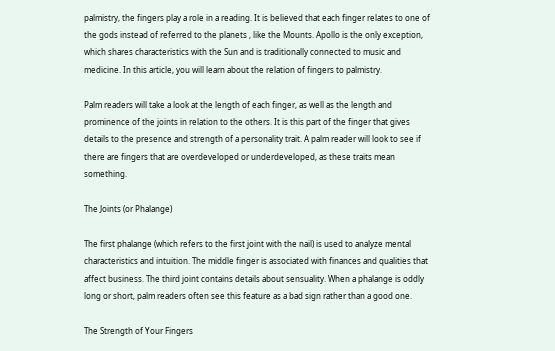palmistry, the fingers play a role in a reading. It is believed that each finger relates to one of the gods instead of referred to the planets , like the Mounts. Apollo is the only exception, which shares characteristics with the Sun and is traditionally connected to music and medicine. In this article, you will learn about the relation of fingers to palmistry.

Palm readers will take a look at the length of each finger, as well as the length and prominence of the joints in relation to the others. It is this part of the finger that gives details to the presence and strength of a personality trait. A palm reader will look to see if there are fingers that are overdeveloped or underdeveloped, as these traits mean something.

The Joints (or Phalange)

The first phalange (which refers to the first joint with the nail) is used to analyze mental characteristics and intuition. The middle finger is associated with finances and qualities that affect business. The third joint contains details about sensuality. When a phalange is oddly long or short, palm readers often see this feature as a bad sign rather than a good one.

The Strength of Your Fingers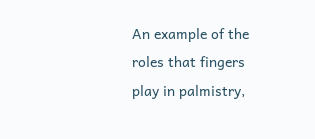An example of the roles that fingers play in palmistry,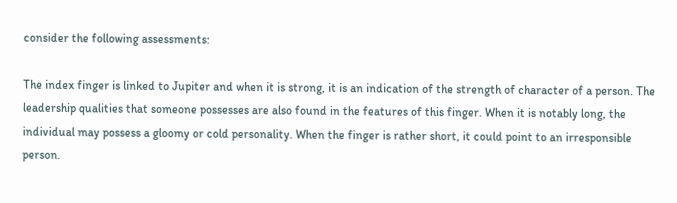consider the following assessments:

The index finger is linked to Jupiter and when it is strong, it is an indication of the strength of character of a person. The leadership qualities that someone possesses are also found in the features of this finger. When it is notably long, the individual may possess a gloomy or cold personality. When the finger is rather short, it could point to an irresponsible person.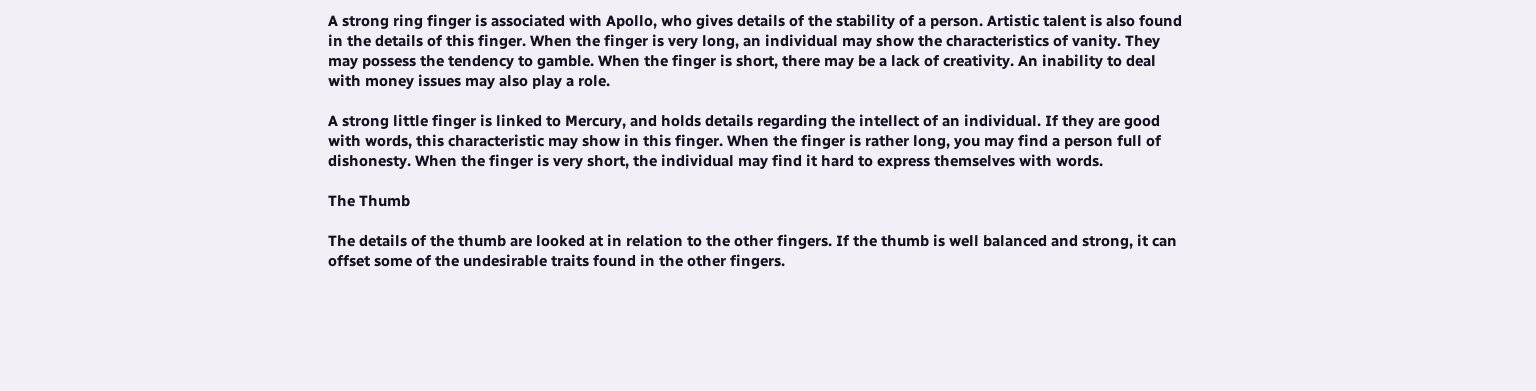A strong ring finger is associated with Apollo, who gives details of the stability of a person. Artistic talent is also found in the details of this finger. When the finger is very long, an individual may show the characteristics of vanity. They may possess the tendency to gamble. When the finger is short, there may be a lack of creativity. An inability to deal with money issues may also play a role.

A strong little finger is linked to Mercury, and holds details regarding the intellect of an individual. If they are good with words, this characteristic may show in this finger. When the finger is rather long, you may find a person full of dishonesty. When the finger is very short, the individual may find it hard to express themselves with words.

The Thumb

The details of the thumb are looked at in relation to the other fingers. If the thumb is well balanced and strong, it can offset some of the undesirable traits found in the other fingers.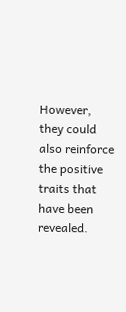However, they could also reinforce the positive traits that have been revealed.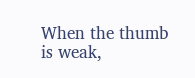When the thumb is weak,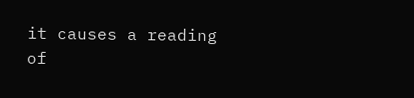it causes a reading of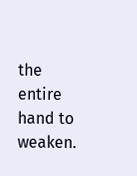the entire hand to weaken.